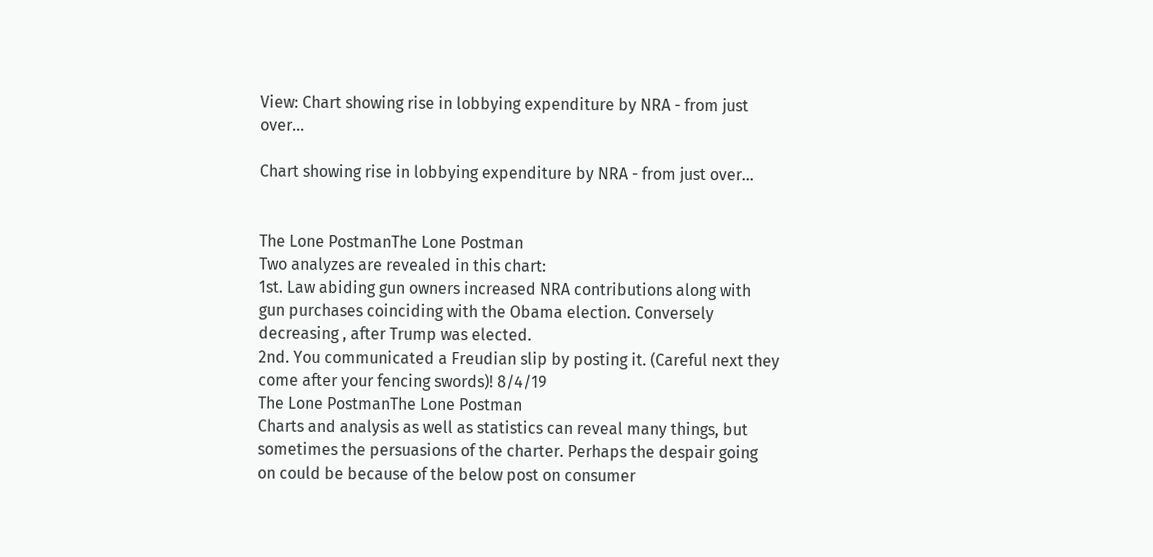View: Chart showing rise in lobbying expenditure by NRA - from just over...

Chart showing rise in lobbying expenditure by NRA - from just over...


The Lone PostmanThe Lone Postman
Two analyzes are revealed in this chart:
1st. Law abiding gun owners increased NRA contributions along with gun purchases coinciding with the Obama election. Conversely decreasing , after Trump was elected.
2nd. You communicated a Freudian slip by posting it. (Careful next they come after your fencing swords)! 8/4/19
The Lone PostmanThe Lone Postman
Charts and analysis as well as statistics can reveal many things, but sometimes the persuasions of the charter. Perhaps the despair going on could be because of the below post on consumer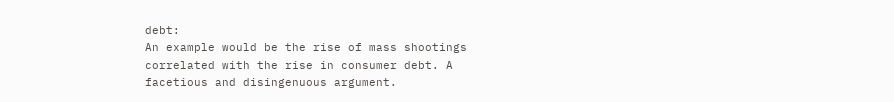debt:
An example would be the rise of mass shootings correlated with the rise in consumer debt. A facetious and disingenuous argument.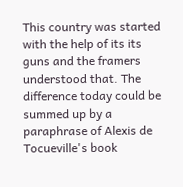This country was started with the help of its its guns and the framers understood that. The difference today could be summed up by a paraphrase of Alexis de Tocueville's book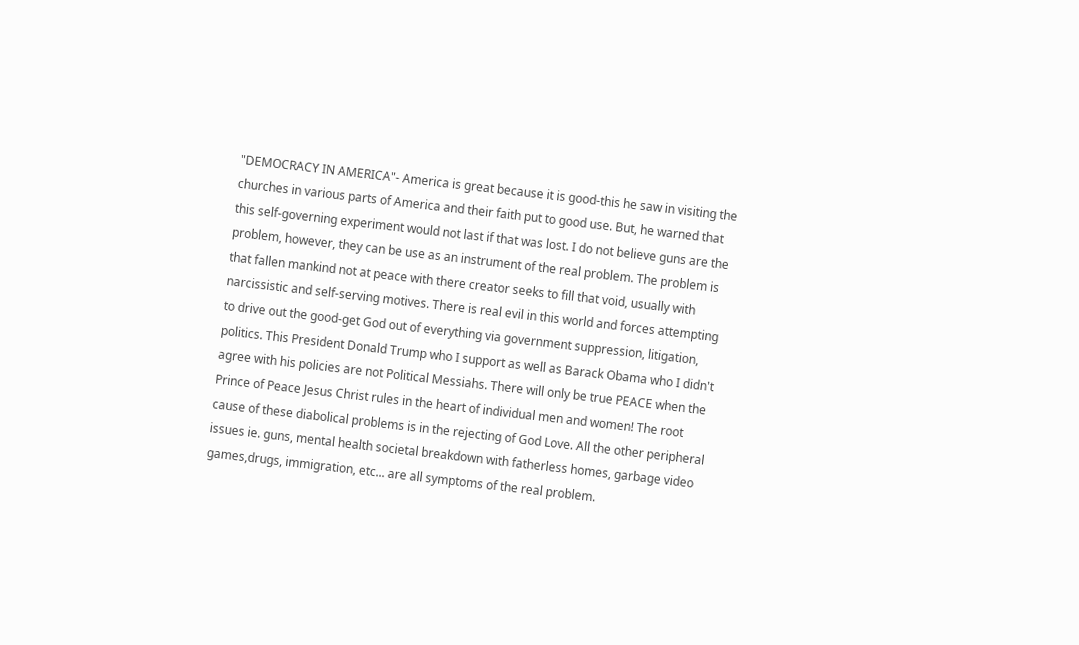"DEMOCRACY IN AMERICA"- America is great because it is good-this he saw in visiting the churches in various parts of America and their faith put to good use. But, he warned that this self-governing experiment would not last if that was lost. I do not believe guns are the problem, however, they can be use as an instrument of the real problem. The problem is that fallen mankind not at peace with there creator seeks to fill that void, usually with narcissistic and self-serving motives. There is real evil in this world and forces attempting to drive out the good-get God out of everything via government suppression, litigation, politics. This President Donald Trump who I support as well as Barack Obama who I didn't agree with his policies are not Political Messiahs. There will only be true PEACE when the Prince of Peace Jesus Christ rules in the heart of individual men and women! The root cause of these diabolical problems is in the rejecting of God Love. All the other peripheral issues ie. guns, mental health societal breakdown with fatherless homes, garbage video games,drugs, immigration, etc... are all symptoms of the real problem.